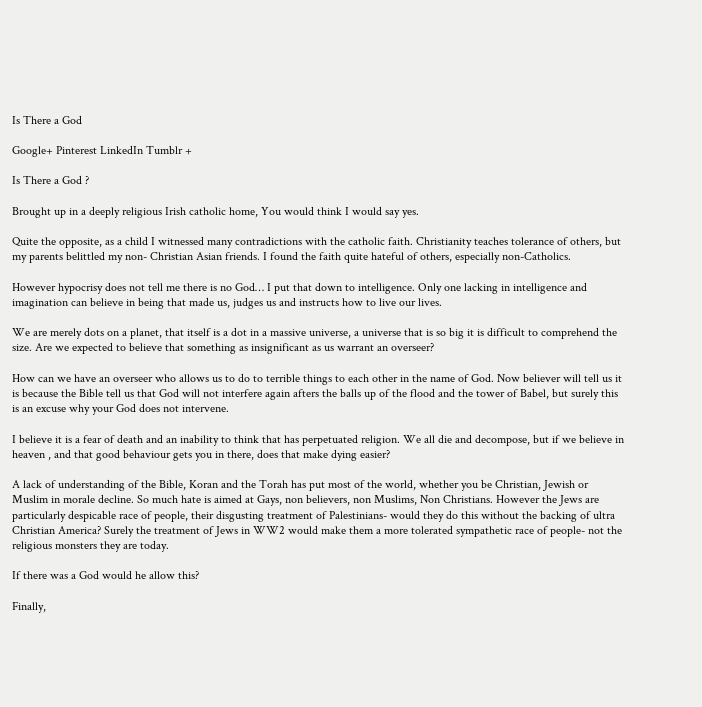Is There a God

Google+ Pinterest LinkedIn Tumblr +

Is There a God ?

Brought up in a deeply religious Irish catholic home, You would think I would say yes.

Quite the opposite, as a child I witnessed many contradictions with the catholic faith. Christianity teaches tolerance of others, but my parents belittled my non- Christian Asian friends. I found the faith quite hateful of others, especially non-Catholics.

However hypocrisy does not tell me there is no God… I put that down to intelligence. Only one lacking in intelligence and imagination can believe in being that made us, judges us and instructs how to live our lives.

We are merely dots on a planet, that itself is a dot in a massive universe, a universe that is so big it is difficult to comprehend the size. Are we expected to believe that something as insignificant as us warrant an overseer?

How can we have an overseer who allows us to do to terrible things to each other in the name of God. Now believer will tell us it is because the Bible tell us that God will not interfere again afters the balls up of the flood and the tower of Babel, but surely this is an excuse why your God does not intervene.

I believe it is a fear of death and an inability to think that has perpetuated religion. We all die and decompose, but if we believe in heaven , and that good behaviour gets you in there, does that make dying easier?

A lack of understanding of the Bible, Koran and the Torah has put most of the world, whether you be Christian, Jewish or Muslim in morale decline. So much hate is aimed at Gays, non believers, non Muslims, Non Christians. However the Jews are particularly despicable race of people, their disgusting treatment of Palestinians- would they do this without the backing of ultra Christian America? Surely the treatment of Jews in WW2 would make them a more tolerated sympathetic race of people- not the religious monsters they are today.

If there was a God would he allow this?

Finally,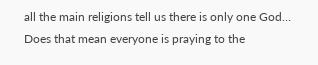all the main religions tell us there is only one God… Does that mean everyone is praying to the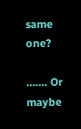same one?

……. Or maybe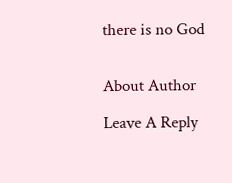there is no God


About Author

Leave A Reply